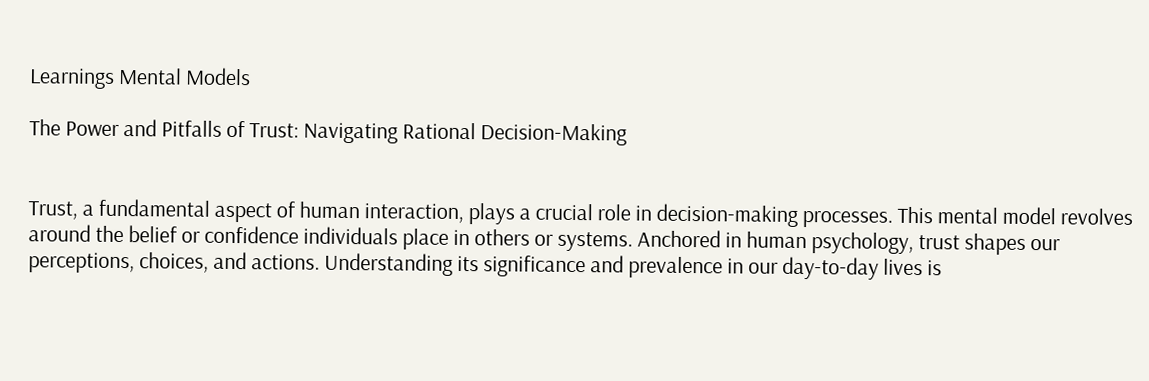Learnings Mental Models

The Power and Pitfalls of Trust: Navigating Rational Decision-Making


Trust, a fundamental aspect of human interaction, plays a crucial role in decision-making processes. This mental model revolves around the belief or confidence individuals place in others or systems. Anchored in human psychology, trust shapes our perceptions, choices, and actions. Understanding its significance and prevalence in our day-to-day lives is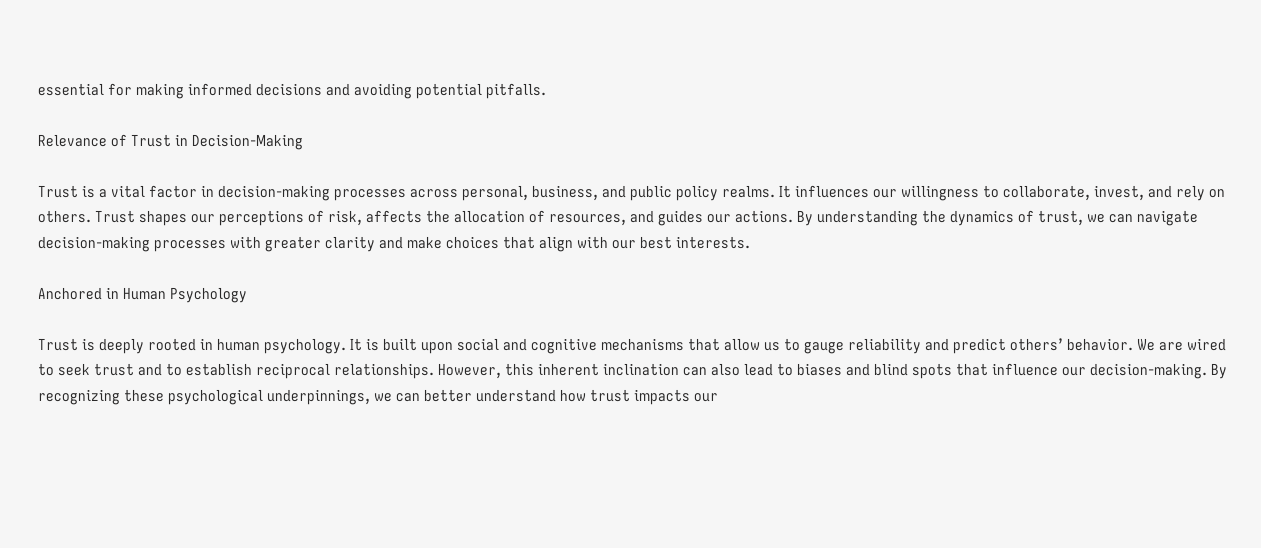essential for making informed decisions and avoiding potential pitfalls.

Relevance of Trust in Decision-Making

Trust is a vital factor in decision-making processes across personal, business, and public policy realms. It influences our willingness to collaborate, invest, and rely on others. Trust shapes our perceptions of risk, affects the allocation of resources, and guides our actions. By understanding the dynamics of trust, we can navigate decision-making processes with greater clarity and make choices that align with our best interests.

Anchored in Human Psychology

Trust is deeply rooted in human psychology. It is built upon social and cognitive mechanisms that allow us to gauge reliability and predict others’ behavior. We are wired to seek trust and to establish reciprocal relationships. However, this inherent inclination can also lead to biases and blind spots that influence our decision-making. By recognizing these psychological underpinnings, we can better understand how trust impacts our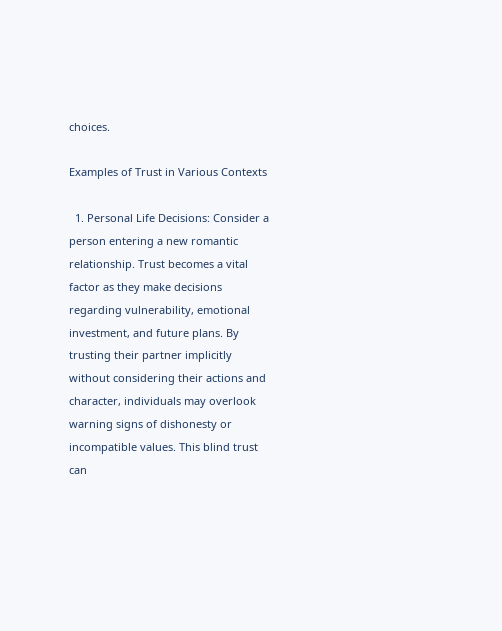choices.

Examples of Trust in Various Contexts

  1. Personal Life Decisions: Consider a person entering a new romantic relationship. Trust becomes a vital factor as they make decisions regarding vulnerability, emotional investment, and future plans. By trusting their partner implicitly without considering their actions and character, individuals may overlook warning signs of dishonesty or incompatible values. This blind trust can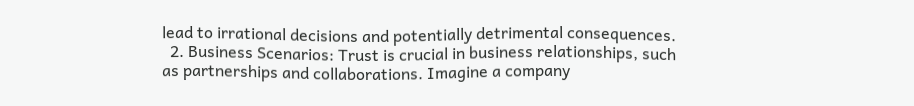lead to irrational decisions and potentially detrimental consequences.
  2. Business Scenarios: Trust is crucial in business relationships, such as partnerships and collaborations. Imagine a company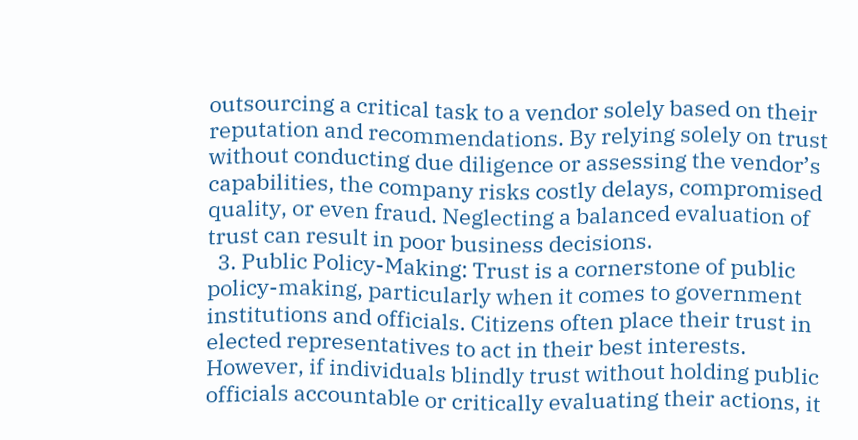outsourcing a critical task to a vendor solely based on their reputation and recommendations. By relying solely on trust without conducting due diligence or assessing the vendor’s capabilities, the company risks costly delays, compromised quality, or even fraud. Neglecting a balanced evaluation of trust can result in poor business decisions.
  3. Public Policy-Making: Trust is a cornerstone of public policy-making, particularly when it comes to government institutions and officials. Citizens often place their trust in elected representatives to act in their best interests. However, if individuals blindly trust without holding public officials accountable or critically evaluating their actions, it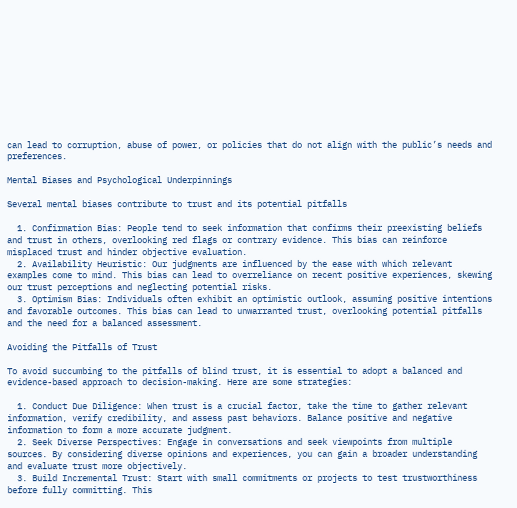can lead to corruption, abuse of power, or policies that do not align with the public’s needs and preferences.

Mental Biases and Psychological Underpinnings

Several mental biases contribute to trust and its potential pitfalls

  1. Confirmation Bias: People tend to seek information that confirms their preexisting beliefs and trust in others, overlooking red flags or contrary evidence. This bias can reinforce misplaced trust and hinder objective evaluation.
  2. Availability Heuristic: Our judgments are influenced by the ease with which relevant examples come to mind. This bias can lead to overreliance on recent positive experiences, skewing our trust perceptions and neglecting potential risks.
  3. Optimism Bias: Individuals often exhibit an optimistic outlook, assuming positive intentions and favorable outcomes. This bias can lead to unwarranted trust, overlooking potential pitfalls and the need for a balanced assessment.

Avoiding the Pitfalls of Trust

To avoid succumbing to the pitfalls of blind trust, it is essential to adopt a balanced and evidence-based approach to decision-making. Here are some strategies:

  1. Conduct Due Diligence: When trust is a crucial factor, take the time to gather relevant information, verify credibility, and assess past behaviors. Balance positive and negative information to form a more accurate judgment.
  2. Seek Diverse Perspectives: Engage in conversations and seek viewpoints from multiple sources. By considering diverse opinions and experiences, you can gain a broader understanding and evaluate trust more objectively.
  3. Build Incremental Trust: Start with small commitments or projects to test trustworthiness before fully committing. This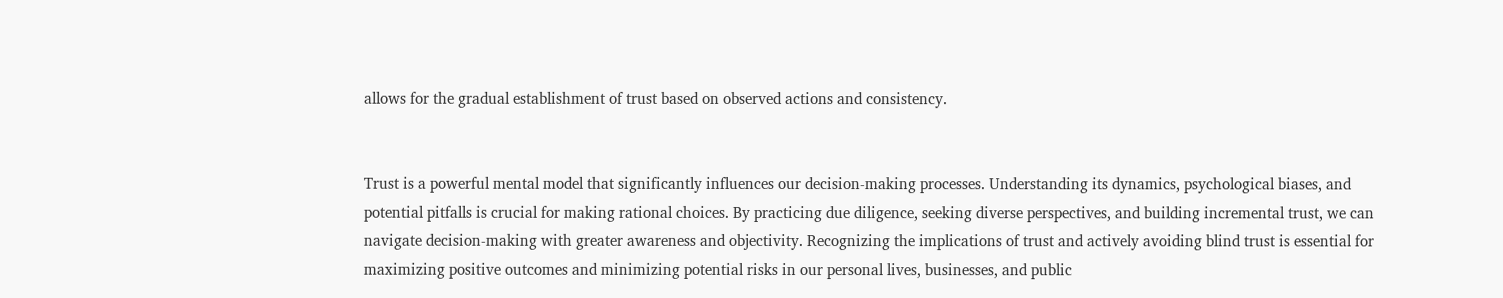allows for the gradual establishment of trust based on observed actions and consistency.


Trust is a powerful mental model that significantly influences our decision-making processes. Understanding its dynamics, psychological biases, and potential pitfalls is crucial for making rational choices. By practicing due diligence, seeking diverse perspectives, and building incremental trust, we can navigate decision-making with greater awareness and objectivity. Recognizing the implications of trust and actively avoiding blind trust is essential for maximizing positive outcomes and minimizing potential risks in our personal lives, businesses, and public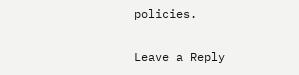policies.

Leave a Reply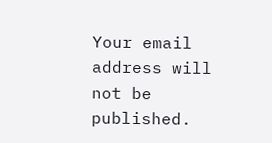Your email address will not be published.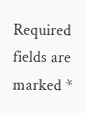Required fields are marked *